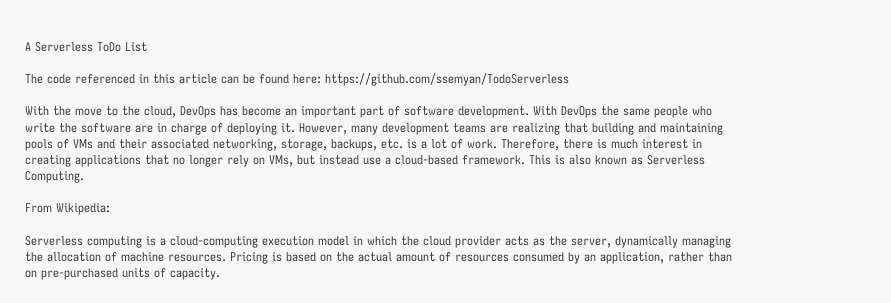A Serverless ToDo List

The code referenced in this article can be found here: https://github.com/ssemyan/TodoServerless

With the move to the cloud, DevOps has become an important part of software development. With DevOps the same people who write the software are in charge of deploying it. However, many development teams are realizing that building and maintaining pools of VMs and their associated networking, storage, backups, etc. is a lot of work. Therefore, there is much interest in creating applications that no longer rely on VMs, but instead use a cloud-based framework. This is also known as Serverless Computing.

From Wikipedia:

Serverless computing is a cloud-computing execution model in which the cloud provider acts as the server, dynamically managing the allocation of machine resources. Pricing is based on the actual amount of resources consumed by an application, rather than on pre-purchased units of capacity.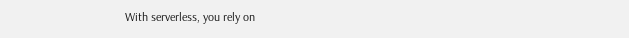With serverless, you rely on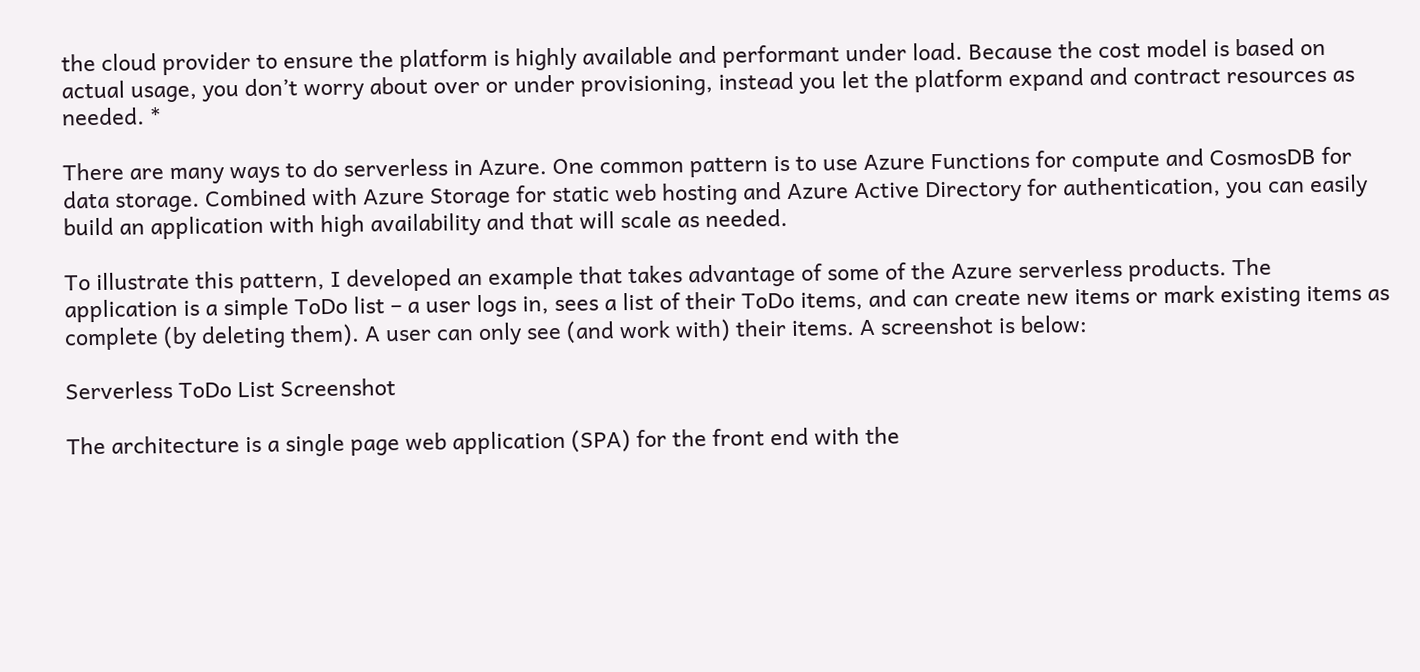the cloud provider to ensure the platform is highly available and performant under load. Because the cost model is based on actual usage, you don’t worry about over or under provisioning, instead you let the platform expand and contract resources as needed. *

There are many ways to do serverless in Azure. One common pattern is to use Azure Functions for compute and CosmosDB for data storage. Combined with Azure Storage for static web hosting and Azure Active Directory for authentication, you can easily build an application with high availability and that will scale as needed.

To illustrate this pattern, I developed an example that takes advantage of some of the Azure serverless products. The application is a simple ToDo list – a user logs in, sees a list of their ToDo items, and can create new items or mark existing items as complete (by deleting them). A user can only see (and work with) their items. A screenshot is below:

Serverless ToDo List Screenshot

The architecture is a single page web application (SPA) for the front end with the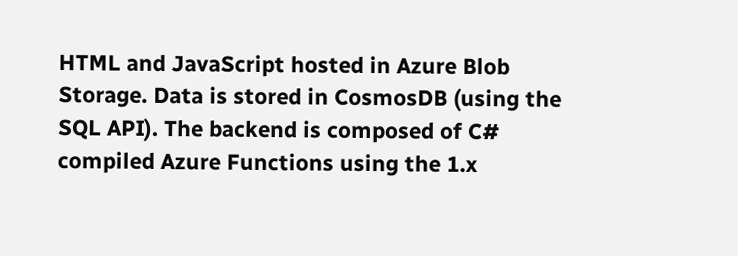HTML and JavaScript hosted in Azure Blob Storage. Data is stored in CosmosDB (using the SQL API). The backend is composed of C# compiled Azure Functions using the 1.x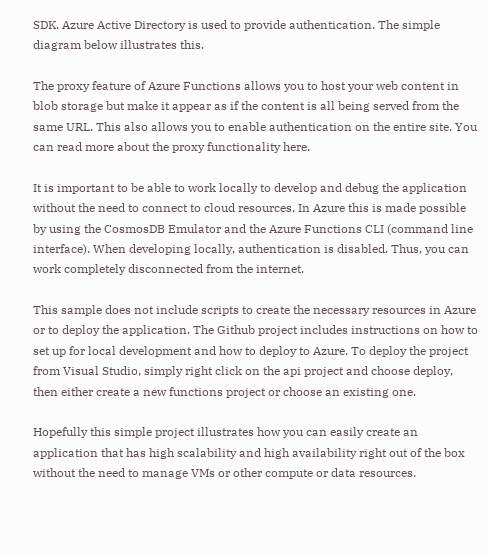SDK. Azure Active Directory is used to provide authentication. The simple diagram below illustrates this.

The proxy feature of Azure Functions allows you to host your web content in blob storage but make it appear as if the content is all being served from the same URL. This also allows you to enable authentication on the entire site. You can read more about the proxy functionality here.

It is important to be able to work locally to develop and debug the application without the need to connect to cloud resources. In Azure this is made possible by using the CosmosDB Emulator and the Azure Functions CLI (command line interface). When developing locally, authentication is disabled. Thus, you can work completely disconnected from the internet.

This sample does not include scripts to create the necessary resources in Azure or to deploy the application. The Github project includes instructions on how to set up for local development and how to deploy to Azure. To deploy the project from Visual Studio, simply right click on the api project and choose deploy, then either create a new functions project or choose an existing one.

Hopefully this simple project illustrates how you can easily create an application that has high scalability and high availability right out of the box without the need to manage VMs or other compute or data resources.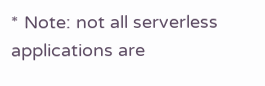* Note: not all serverless applications are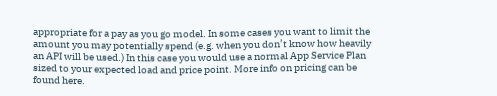appropriate for a pay as you go model. In some cases you want to limit the amount you may potentially spend (e.g. when you don’t know how heavily an API will be used.) In this case you would use a normal App Service Plan sized to your expected load and price point. More info on pricing can be found here.